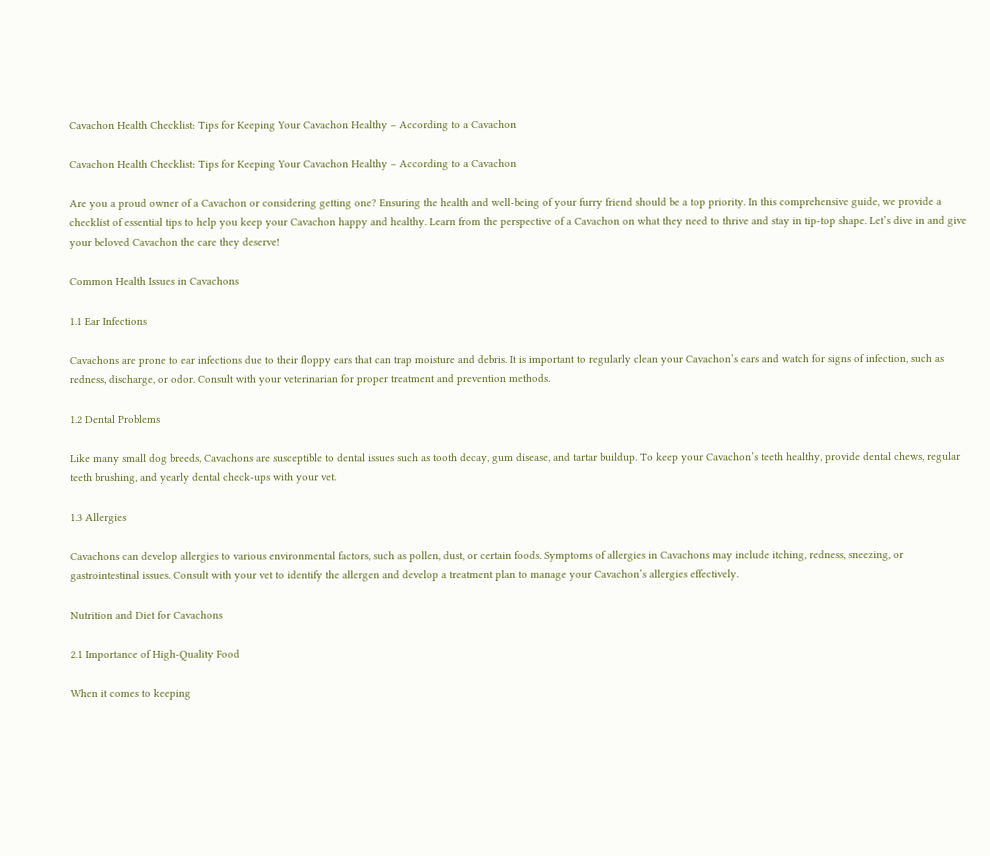Cavachon Health Checklist: Tips for Keeping Your Cavachon Healthy – According to a Cavachon

Cavachon Health Checklist: Tips for Keeping Your Cavachon Healthy – According to a Cavachon

Are you a proud owner of a Cavachon or considering getting one? Ensuring the health and well-being of your furry friend should be a top priority. In this comprehensive guide, we provide a checklist of essential tips to help you keep your Cavachon happy and healthy. Learn from the perspective of a Cavachon on what they need to thrive and stay in tip-top shape. Let’s dive in and give your beloved Cavachon the care they deserve!

Common Health Issues in Cavachons

1.1 Ear Infections

Cavachons are prone to ear infections due to their floppy ears that can trap moisture and debris. It is important to regularly clean your Cavachon’s ears and watch for signs of infection, such as redness, discharge, or odor. Consult with your veterinarian for proper treatment and prevention methods.

1.2 Dental Problems

Like many small dog breeds, Cavachons are susceptible to dental issues such as tooth decay, gum disease, and tartar buildup. To keep your Cavachon’s teeth healthy, provide dental chews, regular teeth brushing, and yearly dental check-ups with your vet.

1.3 Allergies

Cavachons can develop allergies to various environmental factors, such as pollen, dust, or certain foods. Symptoms of allergies in Cavachons may include itching, redness, sneezing, or gastrointestinal issues. Consult with your vet to identify the allergen and develop a treatment plan to manage your Cavachon’s allergies effectively.

Nutrition and Diet for Cavachons

2.1 Importance of High-Quality Food

When it comes to keeping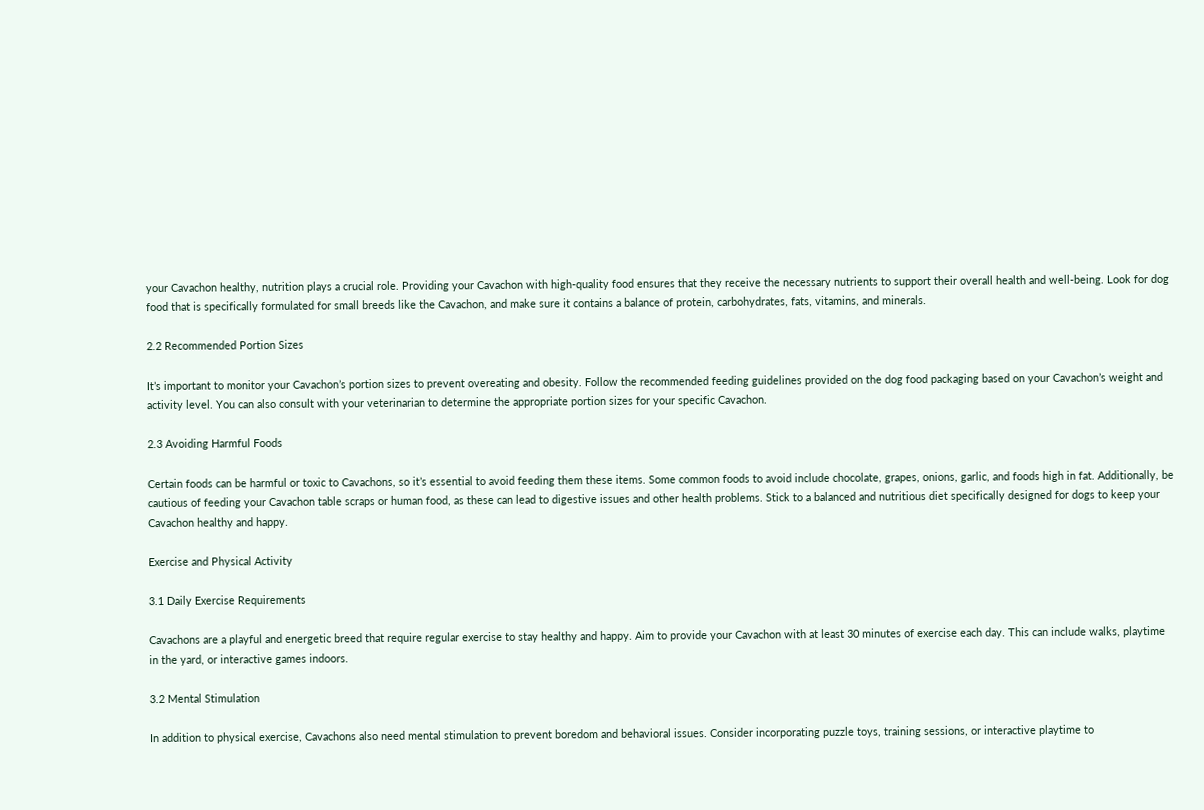your Cavachon healthy, nutrition plays a crucial role. Providing your Cavachon with high-quality food ensures that they receive the necessary nutrients to support their overall health and well-being. Look for dog food that is specifically formulated for small breeds like the Cavachon, and make sure it contains a balance of protein, carbohydrates, fats, vitamins, and minerals.

2.2 Recommended Portion Sizes

It’s important to monitor your Cavachon’s portion sizes to prevent overeating and obesity. Follow the recommended feeding guidelines provided on the dog food packaging based on your Cavachon’s weight and activity level. You can also consult with your veterinarian to determine the appropriate portion sizes for your specific Cavachon.

2.3 Avoiding Harmful Foods

Certain foods can be harmful or toxic to Cavachons, so it’s essential to avoid feeding them these items. Some common foods to avoid include chocolate, grapes, onions, garlic, and foods high in fat. Additionally, be cautious of feeding your Cavachon table scraps or human food, as these can lead to digestive issues and other health problems. Stick to a balanced and nutritious diet specifically designed for dogs to keep your Cavachon healthy and happy.

Exercise and Physical Activity

3.1 Daily Exercise Requirements

Cavachons are a playful and energetic breed that require regular exercise to stay healthy and happy. Aim to provide your Cavachon with at least 30 minutes of exercise each day. This can include walks, playtime in the yard, or interactive games indoors.

3.2 Mental Stimulation

In addition to physical exercise, Cavachons also need mental stimulation to prevent boredom and behavioral issues. Consider incorporating puzzle toys, training sessions, or interactive playtime to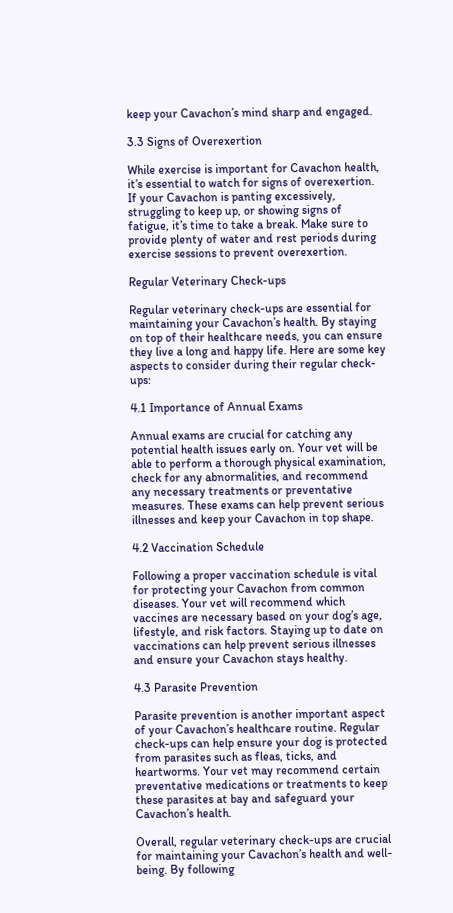keep your Cavachon’s mind sharp and engaged.

3.3 Signs of Overexertion

While exercise is important for Cavachon health, it’s essential to watch for signs of overexertion. If your Cavachon is panting excessively, struggling to keep up, or showing signs of fatigue, it’s time to take a break. Make sure to provide plenty of water and rest periods during exercise sessions to prevent overexertion.

Regular Veterinary Check-ups

Regular veterinary check-ups are essential for maintaining your Cavachon’s health. By staying on top of their healthcare needs, you can ensure they live a long and happy life. Here are some key aspects to consider during their regular check-ups:

4.1 Importance of Annual Exams

Annual exams are crucial for catching any potential health issues early on. Your vet will be able to perform a thorough physical examination, check for any abnormalities, and recommend any necessary treatments or preventative measures. These exams can help prevent serious illnesses and keep your Cavachon in top shape.

4.2 Vaccination Schedule

Following a proper vaccination schedule is vital for protecting your Cavachon from common diseases. Your vet will recommend which vaccines are necessary based on your dog’s age, lifestyle, and risk factors. Staying up to date on vaccinations can help prevent serious illnesses and ensure your Cavachon stays healthy.

4.3 Parasite Prevention

Parasite prevention is another important aspect of your Cavachon’s healthcare routine. Regular check-ups can help ensure your dog is protected from parasites such as fleas, ticks, and heartworms. Your vet may recommend certain preventative medications or treatments to keep these parasites at bay and safeguard your Cavachon’s health.

Overall, regular veterinary check-ups are crucial for maintaining your Cavachon’s health and well-being. By following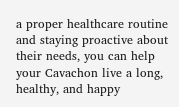a proper healthcare routine and staying proactive about their needs, you can help your Cavachon live a long, healthy, and happy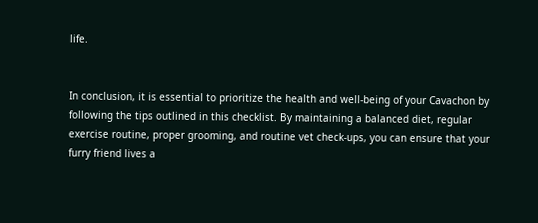life.


In conclusion, it is essential to prioritize the health and well-being of your Cavachon by following the tips outlined in this checklist. By maintaining a balanced diet, regular exercise routine, proper grooming, and routine vet check-ups, you can ensure that your furry friend lives a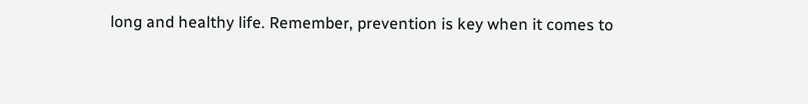long and healthy life. Remember, prevention is key when it comes to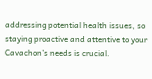addressing potential health issues, so staying proactive and attentive to your Cavachon’s needs is crucial.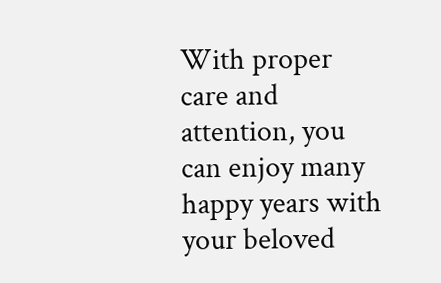With proper care and attention, you can enjoy many happy years with your beloved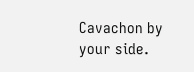Cavachon by your side.